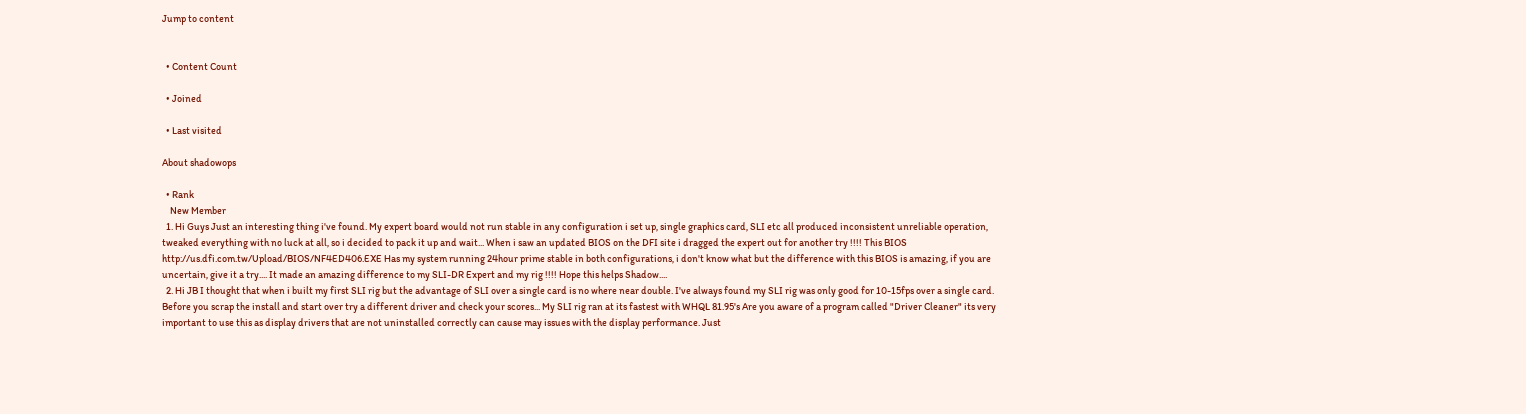Jump to content


  • Content Count

  • Joined

  • Last visited

About shadowops

  • Rank
    New Member
  1. Hi Guys Just an interesting thing i've found. My expert board would not run stable in any configuration i set up, single graphics card, SLI etc all produced inconsistent unreliable operation, tweaked everything with no luck at all, so i decided to pack it up and wait... When i saw an updated BIOS on the DFI site i dragged the expert out for another try !!!! This BIOS http://us.dfi.com.tw/Upload/BIOS/NF4ED406.EXE Has my system running 24hour prime stable in both configurations, i don't know what but the difference with this BIOS is amazing, if you are uncertain, give it a try.... It made an amazing difference to my SLI-DR Expert and my rig !!!! Hope this helps Shadow....
  2. Hi JB I thought that when i built my first SLI rig but the advantage of SLI over a single card is no where near double. I've always found my SLI rig was only good for 10-15fps over a single card. Before you scrap the install and start over try a different driver and check your scores... My SLI rig ran at its fastest with WHQL 81.95's Are you aware of a program called "Driver Cleaner" its very important to use this as display drivers that are not uninstalled correctly can cause may issues with the display performance. Just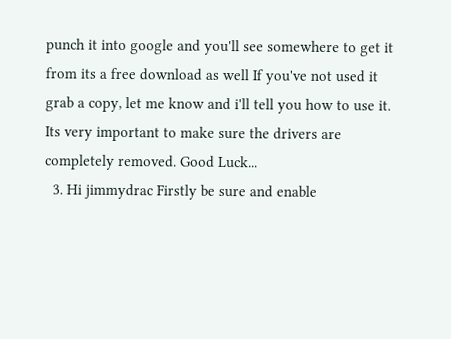punch it into google and you'll see somewhere to get it from its a free download as well If you've not used it grab a copy, let me know and i'll tell you how to use it. Its very important to make sure the drivers are completely removed. Good Luck...
  3. Hi jimmydrac Firstly be sure and enable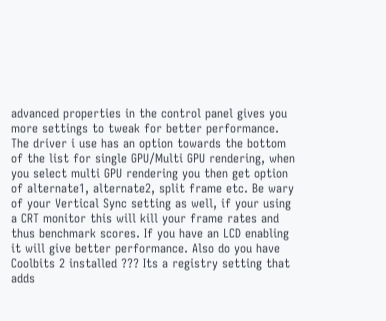advanced properties in the control panel gives you more settings to tweak for better performance. The driver i use has an option towards the bottom of the list for single GPU/Multi GPU rendering, when you select multi GPU rendering you then get option of alternate1, alternate2, split frame etc. Be wary of your Vertical Sync setting as well, if your using a CRT monitor this will kill your frame rates and thus benchmark scores. If you have an LCD enabling it will give better performance. Also do you have Coolbits 2 installed ??? Its a registry setting that adds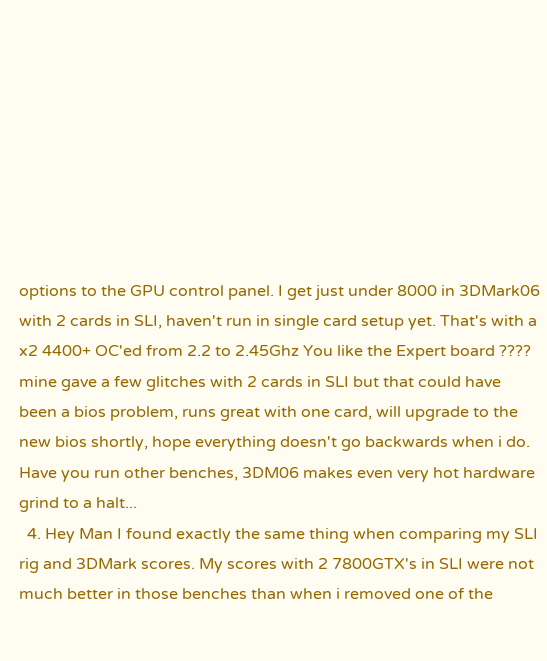options to the GPU control panel. I get just under 8000 in 3DMark06 with 2 cards in SLI, haven't run in single card setup yet. That's with a x2 4400+ OC'ed from 2.2 to 2.45Ghz You like the Expert board ???? mine gave a few glitches with 2 cards in SLI but that could have been a bios problem, runs great with one card, will upgrade to the new bios shortly, hope everything doesn't go backwards when i do. Have you run other benches, 3DM06 makes even very hot hardware grind to a halt...
  4. Hey Man I found exactly the same thing when comparing my SLI rig and 3DMark scores. My scores with 2 7800GTX's in SLI were not much better in those benches than when i removed one of the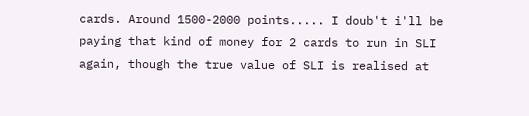cards. Around 1500-2000 points..... I doub't i'll be paying that kind of money for 2 cards to run in SLI again, though the true value of SLI is realised at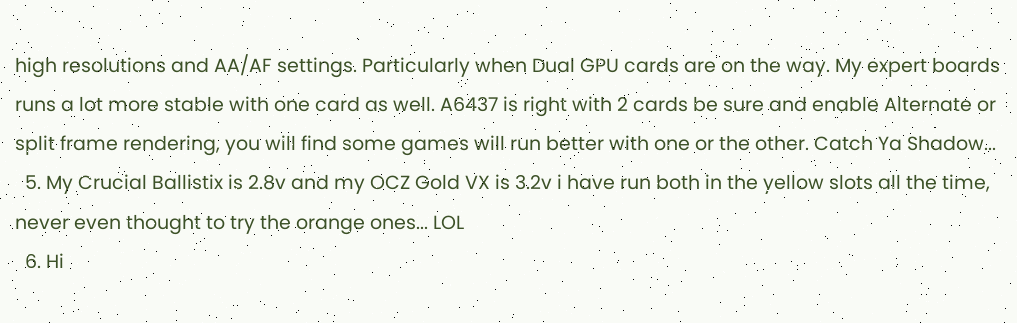high resolutions and AA/AF settings. Particularly when Dual GPU cards are on the way. My expert boards runs a lot more stable with one card as well. A6437 is right with 2 cards be sure and enable Alternate or split frame rendering, you will find some games will run better with one or the other. Catch Ya Shadow...
  5. My Crucial Ballistix is 2.8v and my OCZ Gold VX is 3.2v i have run both in the yellow slots all the time, never even thought to try the orange ones... LOL
  6. Hi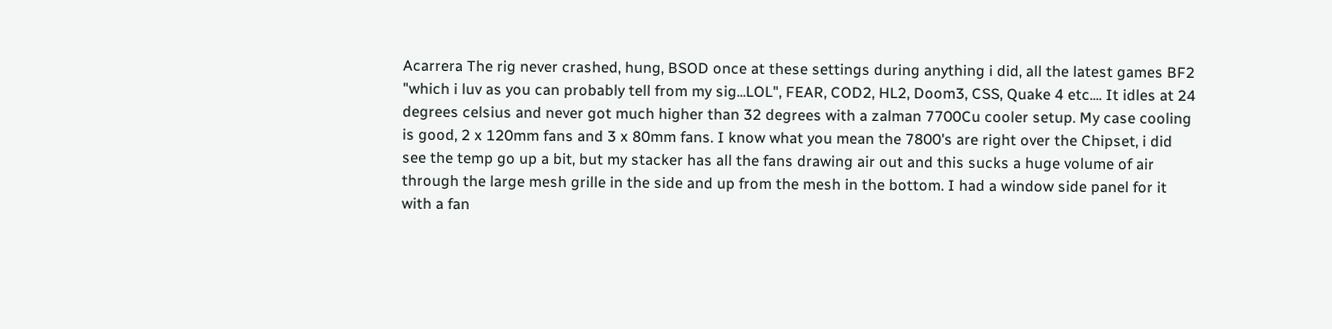Acarrera The rig never crashed, hung, BSOD once at these settings during anything i did, all the latest games BF2 "which i luv as you can probably tell from my sig...LOL", FEAR, COD2, HL2, Doom3, CSS, Quake 4 etc.... It idles at 24 degrees celsius and never got much higher than 32 degrees with a zalman 7700Cu cooler setup. My case cooling is good, 2 x 120mm fans and 3 x 80mm fans. I know what you mean the 7800's are right over the Chipset, i did see the temp go up a bit, but my stacker has all the fans drawing air out and this sucks a huge volume of air through the large mesh grille in the side and up from the mesh in the bottom. I had a window side panel for it with a fan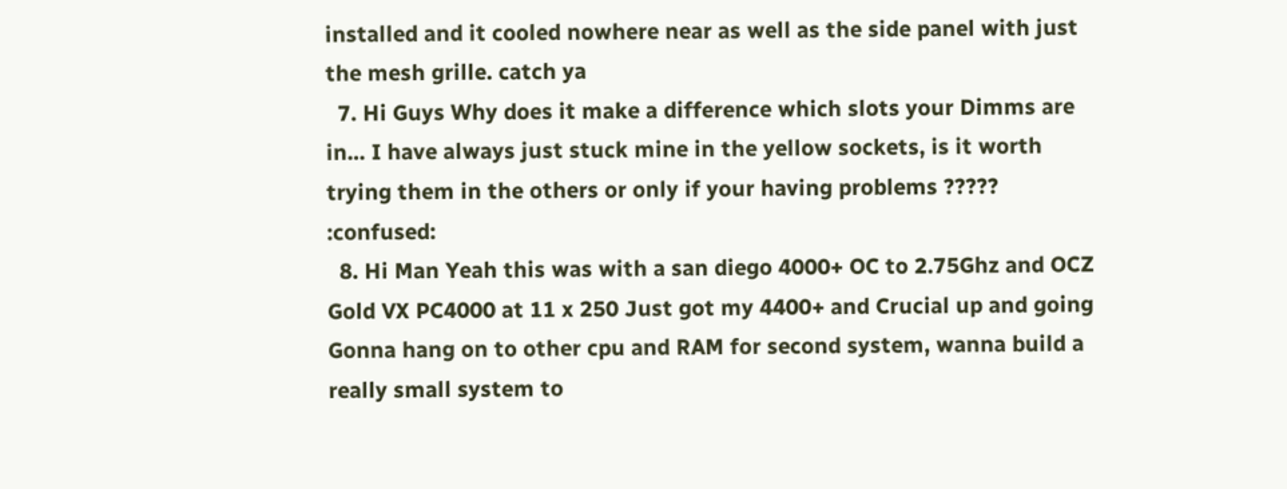installed and it cooled nowhere near as well as the side panel with just the mesh grille. catch ya
  7. Hi Guys Why does it make a difference which slots your Dimms are in... I have always just stuck mine in the yellow sockets, is it worth trying them in the others or only if your having problems ????? :confused:
  8. Hi Man Yeah this was with a san diego 4000+ OC to 2.75Ghz and OCZ Gold VX PC4000 at 11 x 250 Just got my 4400+ and Crucial up and going Gonna hang on to other cpu and RAM for second system, wanna build a really small system to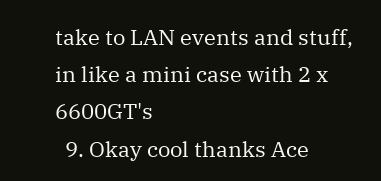take to LAN events and stuff, in like a mini case with 2 x 6600GT's
  9. Okay cool thanks Ace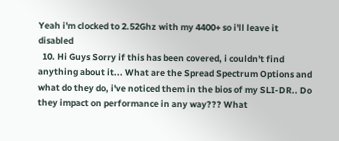Yeah i'm clocked to 2.52Ghz with my 4400+ so i'll leave it disabled
  10. Hi Guys Sorry if this has been covered, i couldn't find anything about it... What are the Spread Spectrum Options and what do they do, i've noticed them in the bios of my SLI-DR.. Do they impact on performance in any way??? What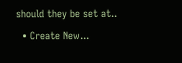should they be set at..
  • Create New...